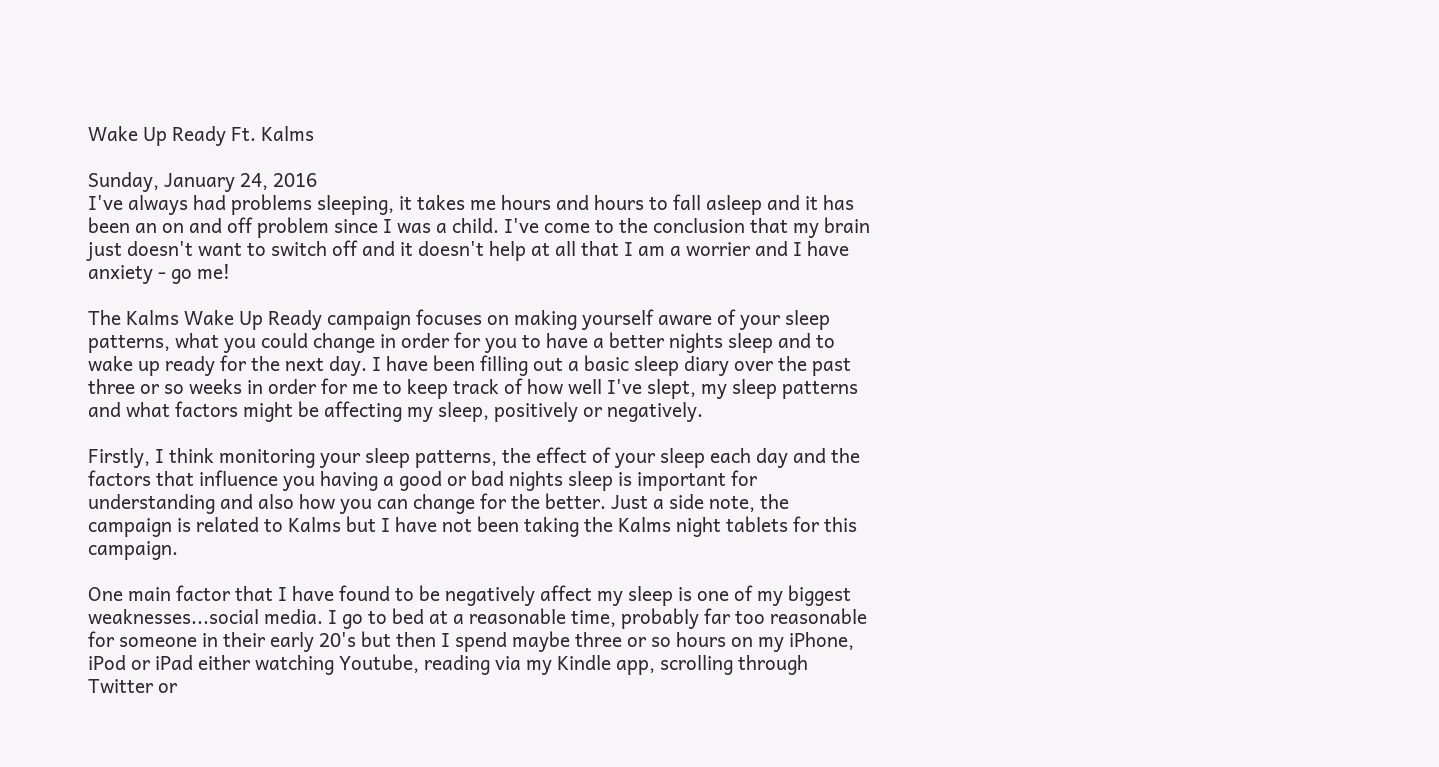Wake Up Ready Ft. Kalms

Sunday, January 24, 2016
I've always had problems sleeping, it takes me hours and hours to fall asleep and it has been an on and off problem since I was a child. I've come to the conclusion that my brain just doesn't want to switch off and it doesn't help at all that I am a worrier and I have anxiety - go me!

The Kalms Wake Up Ready campaign focuses on making yourself aware of your sleep patterns, what you could change in order for you to have a better nights sleep and to wake up ready for the next day. I have been filling out a basic sleep diary over the past three or so weeks in order for me to keep track of how well I've slept, my sleep patterns and what factors might be affecting my sleep, positively or negatively.

Firstly, I think monitoring your sleep patterns, the effect of your sleep each day and the factors that influence you having a good or bad nights sleep is important for understanding and also how you can change for the better. Just a side note, the campaign is related to Kalms but I have not been taking the Kalms night tablets for this campaign.

One main factor that I have found to be negatively affect my sleep is one of my biggest weaknesses...social media. I go to bed at a reasonable time, probably far too reasonable for someone in their early 20's but then I spend maybe three or so hours on my iPhone, iPod or iPad either watching Youtube, reading via my Kindle app, scrolling through Twitter or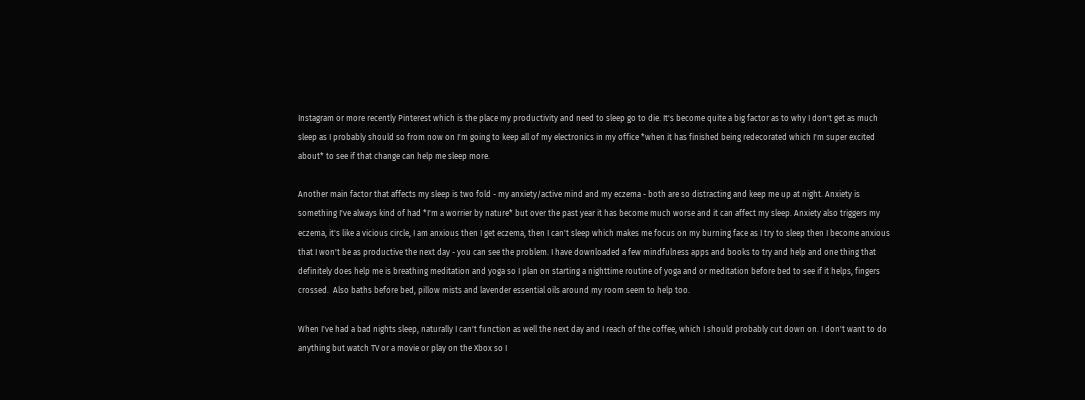Instagram or more recently Pinterest which is the place my productivity and need to sleep go to die. It's become quite a big factor as to why I don't get as much sleep as I probably should so from now on I'm going to keep all of my electronics in my office *when it has finished being redecorated which I'm super excited about* to see if that change can help me sleep more.

Another main factor that affects my sleep is two fold - my anxiety/active mind and my eczema - both are so distracting and keep me up at night. Anxiety is something I've always kind of had *I'm a worrier by nature* but over the past year it has become much worse and it can affect my sleep. Anxiety also triggers my eczema, it's like a vicious circle, I am anxious then I get eczema, then I can't sleep which makes me focus on my burning face as I try to sleep then I become anxious that I won't be as productive the next day - you can see the problem. I have downloaded a few mindfulness apps and books to try and help and one thing that definitely does help me is breathing meditation and yoga so I plan on starting a nighttime routine of yoga and or meditation before bed to see if it helps, fingers crossed.  Also baths before bed, pillow mists and lavender essential oils around my room seem to help too.

When I've had a bad nights sleep, naturally I can't function as well the next day and I reach of the coffee, which I should probably cut down on. I don't want to do anything but watch TV or a movie or play on the Xbox so I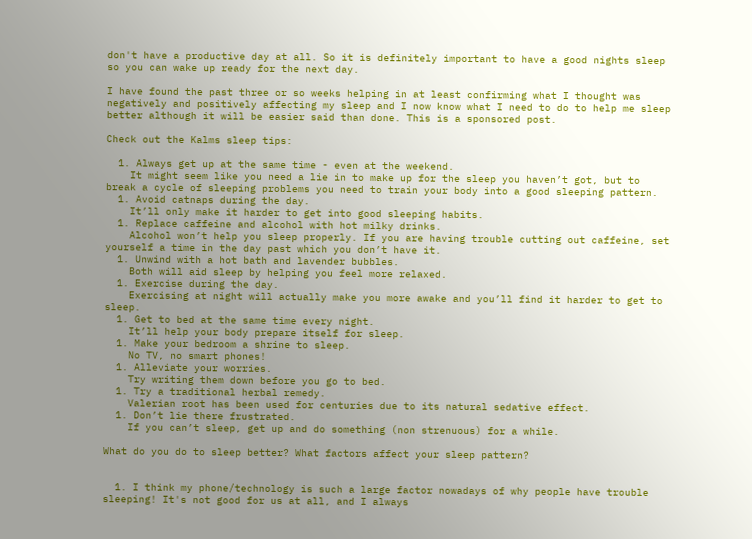don't have a productive day at all. So it is definitely important to have a good nights sleep so you can wake up ready for the next day.

I have found the past three or so weeks helping in at least confirming what I thought was negatively and positively affecting my sleep and I now know what I need to do to help me sleep better although it will be easier said than done. This is a sponsored post.

Check out the Kalms sleep tips:

  1. Always get up at the same time - even at the weekend.
    It might seem like you need a lie in to make up for the sleep you haven’t got, but to break a cycle of sleeping problems you need to train your body into a good sleeping pattern.
  1. Avoid catnaps during the day.
    It’ll only make it harder to get into good sleeping habits.
  1. Replace caffeine and alcohol with hot milky drinks.
    Alcohol won’t help you sleep properly. If you are having trouble cutting out caffeine, set yourself a time in the day past which you don’t have it.
  1. Unwind with a hot bath and lavender bubbles.
    Both will aid sleep by helping you feel more relaxed.
  1. Exercise during the day.
    Exercising at night will actually make you more awake and you’ll find it harder to get to sleep.
  1. Get to bed at the same time every night.
    It’ll help your body prepare itself for sleep.
  1. Make your bedroom a shrine to sleep.
    No TV, no smart phones!
  1. Alleviate your worries.
    Try writing them down before you go to bed.
  1. Try a traditional herbal remedy.
    Valerian root has been used for centuries due to its natural sedative effect.
  1. Don’t lie there frustrated.
    If you can’t sleep, get up and do something (non strenuous) for a while.

What do you do to sleep better? What factors affect your sleep pattern?


  1. I think my phone/technology is such a large factor nowadays of why people have trouble sleeping! It's not good for us at all, and I always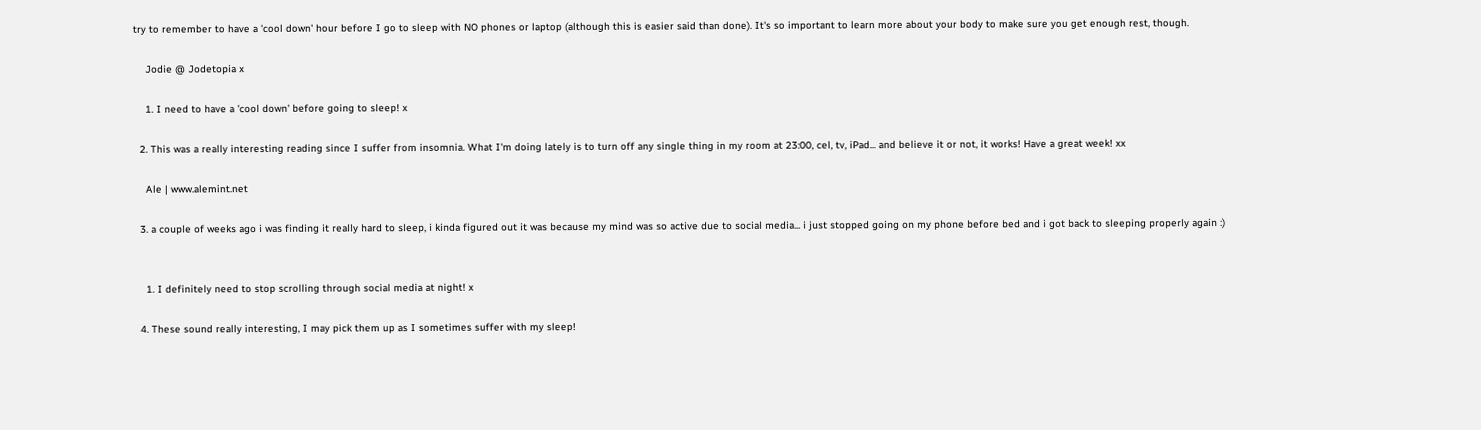try to remember to have a 'cool down' hour before I go to sleep with NO phones or laptop (although this is easier said than done). It's so important to learn more about your body to make sure you get enough rest, though.

    Jodie @ Jodetopia x

    1. I need to have a 'cool down' before going to sleep! x

  2. This was a really interesting reading since I suffer from insomnia. What I'm doing lately is to turn off any single thing in my room at 23:00, cel, tv, iPad... and believe it or not, it works! Have a great week! xx

    Ale | www.alemint.net

  3. a couple of weeks ago i was finding it really hard to sleep, i kinda figured out it was because my mind was so active due to social media... i just stopped going on my phone before bed and i got back to sleeping properly again :)


    1. I definitely need to stop scrolling through social media at night! x

  4. These sound really interesting, I may pick them up as I sometimes suffer with my sleep!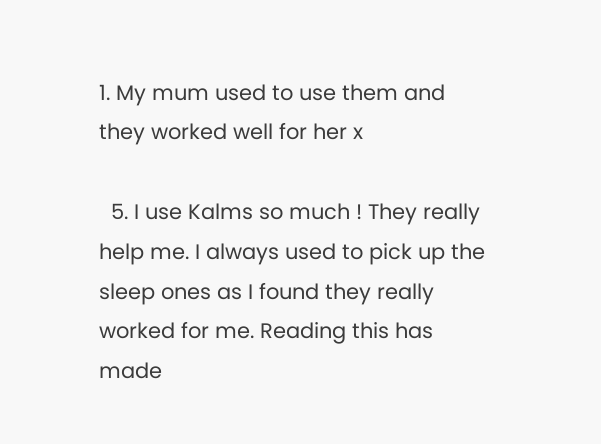1. My mum used to use them and they worked well for her x

  5. I use Kalms so much ! They really help me. I always used to pick up the sleep ones as I found they really worked for me. Reading this has made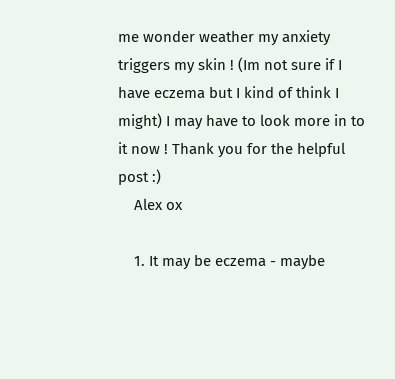me wonder weather my anxiety triggers my skin ! (Im not sure if I have eczema but I kind of think I might) I may have to look more in to it now ! Thank you for the helpful post :)
    Alex ox

    1. It may be eczema - maybe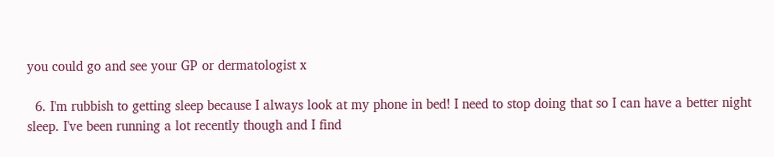you could go and see your GP or dermatologist x

  6. I'm rubbish to getting sleep because I always look at my phone in bed! I need to stop doing that so I can have a better night sleep. I've been running a lot recently though and I find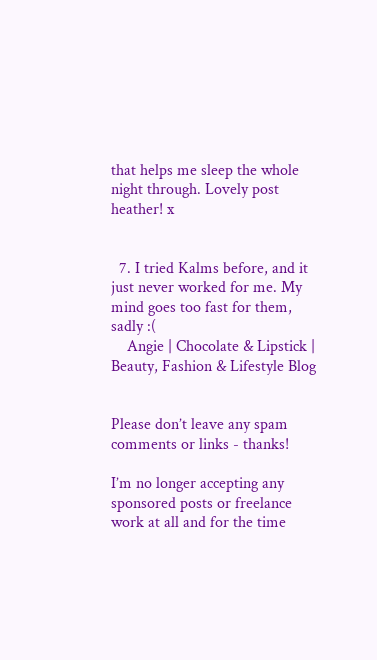that helps me sleep the whole night through. Lovely post heather! x


  7. I tried Kalms before, and it just never worked for me. My mind goes too fast for them, sadly :(
    Angie | Chocolate & Lipstick | Beauty, Fashion & Lifestyle Blog


Please don’t leave any spam comments or links - thanks!

I’m no longer accepting any sponsored posts or freelance work at all and for the time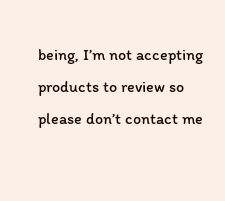being, I’m not accepting products to review so please don’t contact me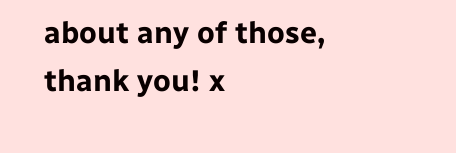about any of those, thank you! x